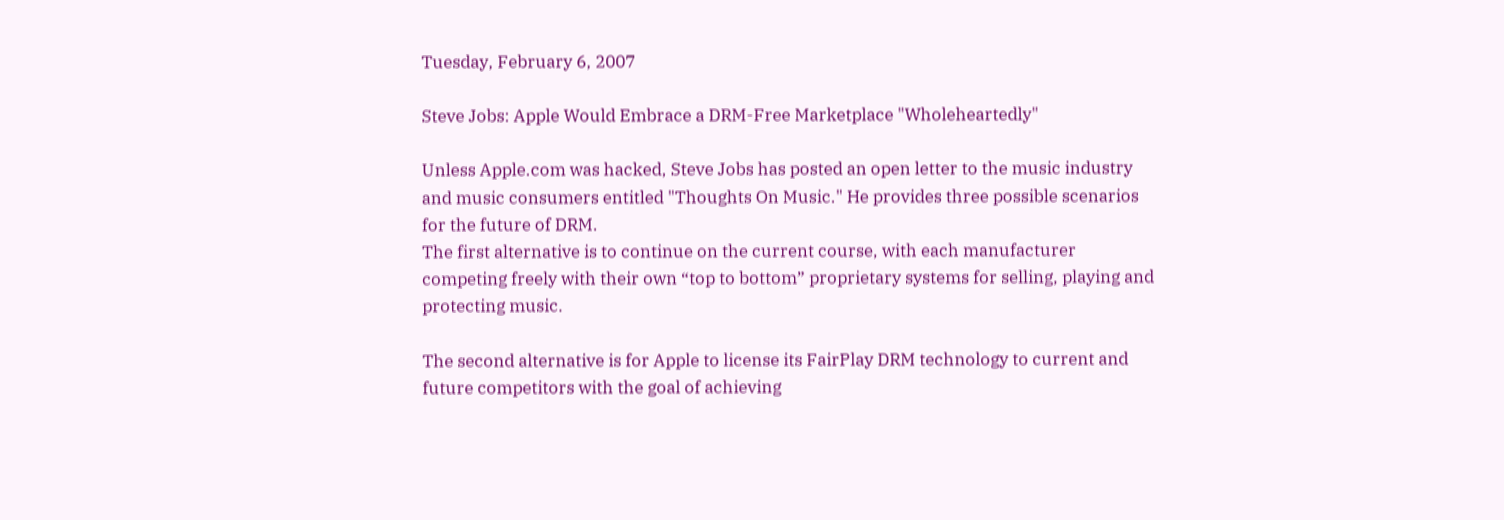Tuesday, February 6, 2007

Steve Jobs: Apple Would Embrace a DRM-Free Marketplace "Wholeheartedly"

Unless Apple.com was hacked, Steve Jobs has posted an open letter to the music industry and music consumers entitled "Thoughts On Music." He provides three possible scenarios for the future of DRM.
The first alternative is to continue on the current course, with each manufacturer competing freely with their own “top to bottom” proprietary systems for selling, playing and protecting music.

The second alternative is for Apple to license its FairPlay DRM technology to current and future competitors with the goal of achieving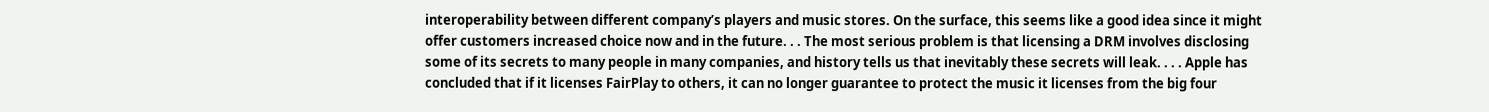interoperability between different company’s players and music stores. On the surface, this seems like a good idea since it might offer customers increased choice now and in the future. . . The most serious problem is that licensing a DRM involves disclosing some of its secrets to many people in many companies, and history tells us that inevitably these secrets will leak. . . . Apple has concluded that if it licenses FairPlay to others, it can no longer guarantee to protect the music it licenses from the big four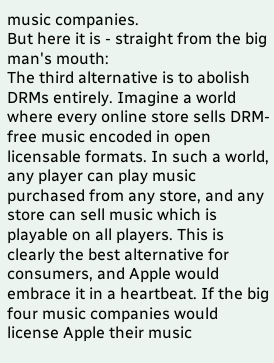music companies.
But here it is - straight from the big man's mouth:
The third alternative is to abolish DRMs entirely. Imagine a world where every online store sells DRM-free music encoded in open licensable formats. In such a world, any player can play music purchased from any store, and any store can sell music which is playable on all players. This is clearly the best alternative for consumers, and Apple would embrace it in a heartbeat. If the big four music companies would license Apple their music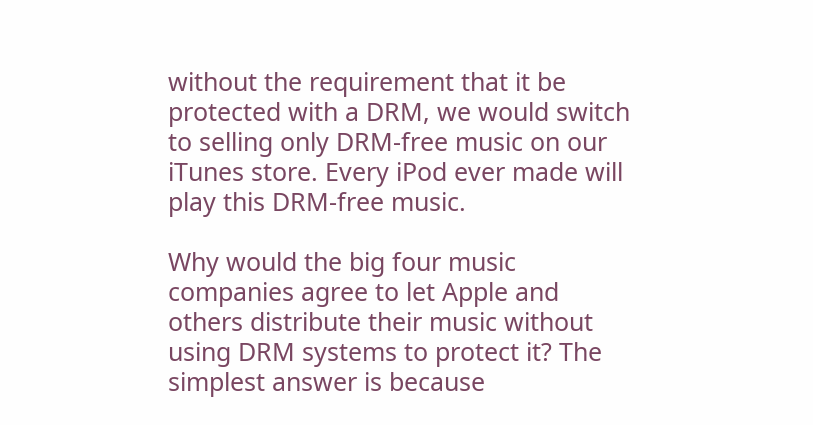without the requirement that it be protected with a DRM, we would switch to selling only DRM-free music on our iTunes store. Every iPod ever made will play this DRM-free music.

Why would the big four music companies agree to let Apple and others distribute their music without using DRM systems to protect it? The simplest answer is because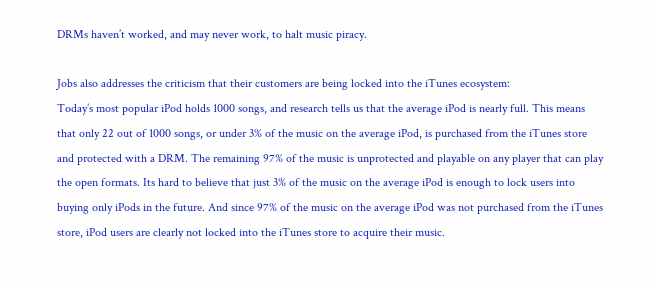DRMs haven’t worked, and may never work, to halt music piracy.

Jobs also addresses the criticism that their customers are being locked into the iTunes ecosystem:
Today’s most popular iPod holds 1000 songs, and research tells us that the average iPod is nearly full. This means that only 22 out of 1000 songs, or under 3% of the music on the average iPod, is purchased from the iTunes store and protected with a DRM. The remaining 97% of the music is unprotected and playable on any player that can play the open formats. Its hard to believe that just 3% of the music on the average iPod is enough to lock users into buying only iPods in the future. And since 97% of the music on the average iPod was not purchased from the iTunes store, iPod users are clearly not locked into the iTunes store to acquire their music.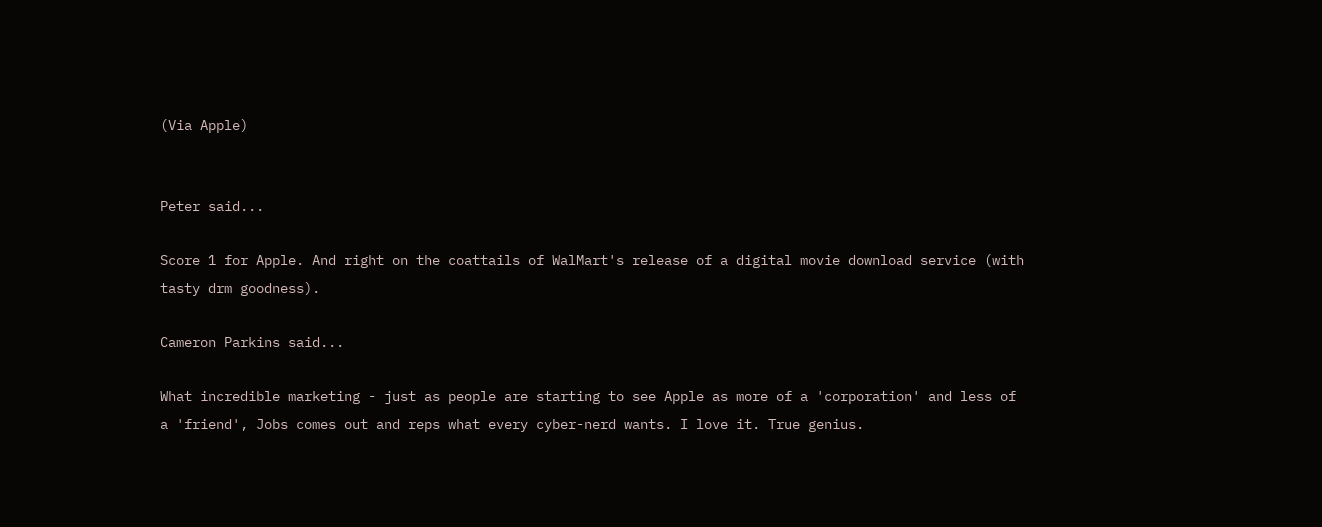(Via Apple)


Peter said...

Score 1 for Apple. And right on the coattails of WalMart's release of a digital movie download service (with tasty drm goodness).

Cameron Parkins said...

What incredible marketing - just as people are starting to see Apple as more of a 'corporation' and less of a 'friend', Jobs comes out and reps what every cyber-nerd wants. I love it. True genius.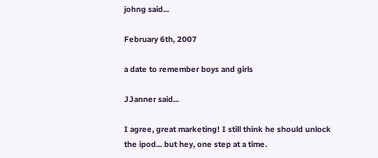johng said...

February 6th, 2007

a date to remember boys and girls

JJanner said...

I agree, great marketing! I still think he should unlock the ipod... but hey, one step at a time.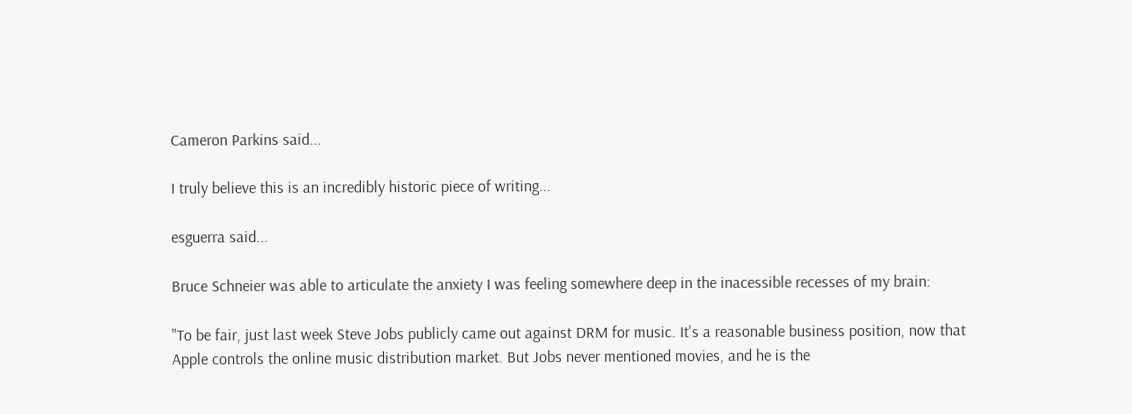Cameron Parkins said...

I truly believe this is an incredibly historic piece of writing...

esguerra said...

Bruce Schneier was able to articulate the anxiety I was feeling somewhere deep in the inacessible recesses of my brain:

"To be fair, just last week Steve Jobs publicly came out against DRM for music. It's a reasonable business position, now that Apple controls the online music distribution market. But Jobs never mentioned movies, and he is the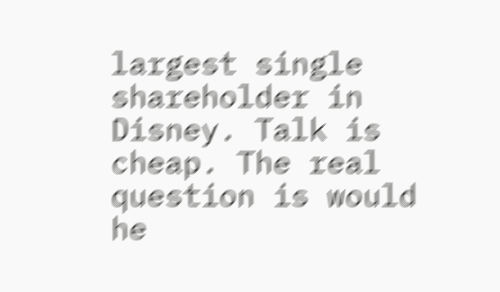largest single shareholder in Disney. Talk is cheap. The real question is would he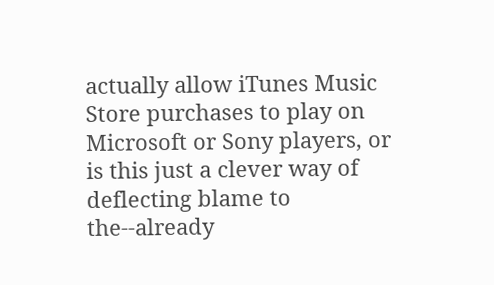actually allow iTunes Music Store purchases to play on Microsoft or Sony players, or is this just a clever way of deflecting blame to the--already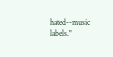hated--music labels."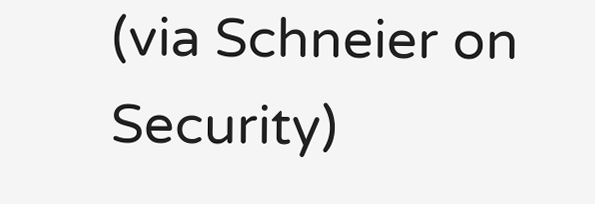(via Schneier on Security)